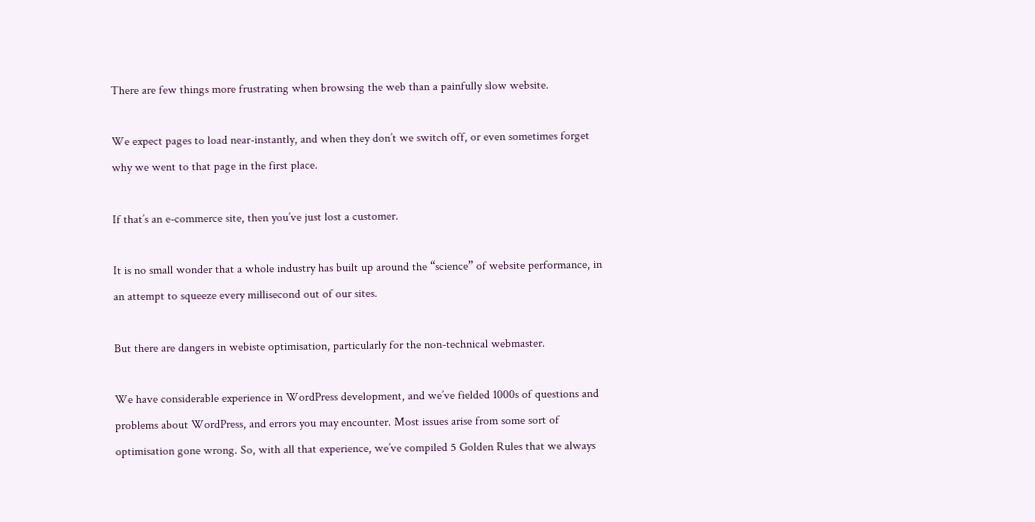There are few things more frustrating when browsing the web than a painfully slow website.

We expect pages to load near-instantly, and when they don’t we switch off, or even sometimes forget why we went to that page in the first place.

If that’s an e-commerce site, then you’ve just lost a customer.

It is no small wonder that a whole industry has built up around the “science” of website performance, in an attempt to squeeze every millisecond out of our sites.

But there are dangers in webiste optimisation, particularly for the non-technical webmaster.

We have considerable experience in WordPress development, and we’ve fielded 1000s of questions and problems about WordPress, and errors you may encounter. Most issues arise from some sort of optimisation gone wrong. So, with all that experience, we’ve compiled 5 Golden Rules that we always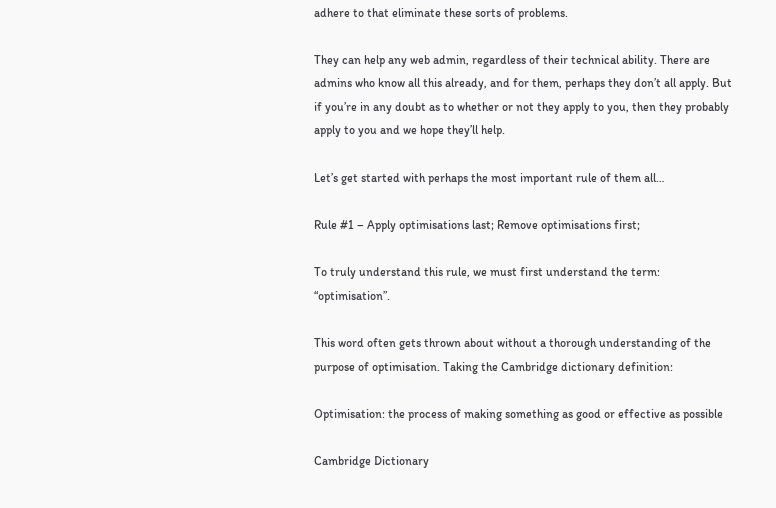adhere to that eliminate these sorts of problems.

They can help any web admin, regardless of their technical ability. There are admins who know all this already, and for them, perhaps they don’t all apply. But if you’re in any doubt as to whether or not they apply to you, then they probably apply to you and we hope they’ll help.

Let’s get started with perhaps the most important rule of them all…

Rule #1 – Apply optimisations last; Remove optimisations first;

To truly understand this rule, we must first understand the term: “optimisation”.

This word often gets thrown about without a thorough understanding of the purpose of optimisation. Taking the Cambridge dictionary definition:

Optimisation: the process of making something as good or effective as possible

Cambridge Dictionary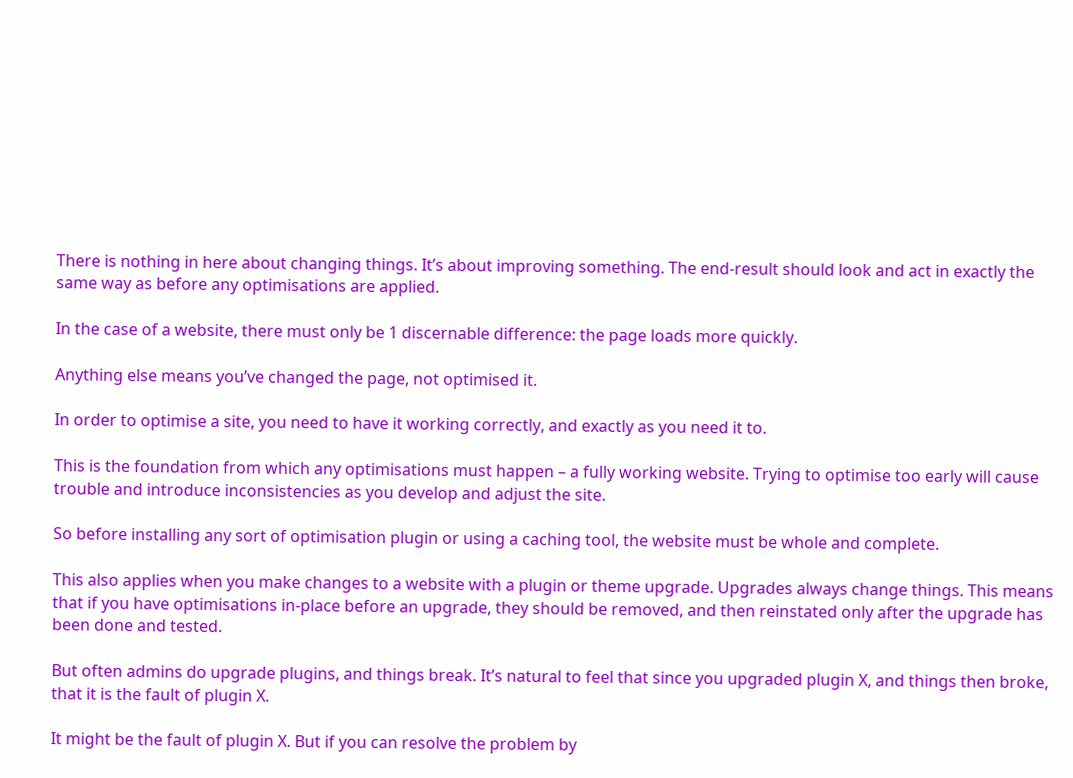There is nothing in here about changing things. It’s about improving something. The end-result should look and act in exactly the same way as before any optimisations are applied.

In the case of a website, there must only be 1 discernable difference: the page loads more quickly.

Anything else means you’ve changed the page, not optimised it.

In order to optimise a site, you need to have it working correctly, and exactly as you need it to.

This is the foundation from which any optimisations must happen – a fully working website. Trying to optimise too early will cause trouble and introduce inconsistencies as you develop and adjust the site.

So before installing any sort of optimisation plugin or using a caching tool, the website must be whole and complete.

This also applies when you make changes to a website with a plugin or theme upgrade. Upgrades always change things. This means that if you have optimisations in-place before an upgrade, they should be removed, and then reinstated only after the upgrade has been done and tested.

But often admins do upgrade plugins, and things break. It’s natural to feel that since you upgraded plugin X, and things then broke, that it is the fault of plugin X.

It might be the fault of plugin X. But if you can resolve the problem by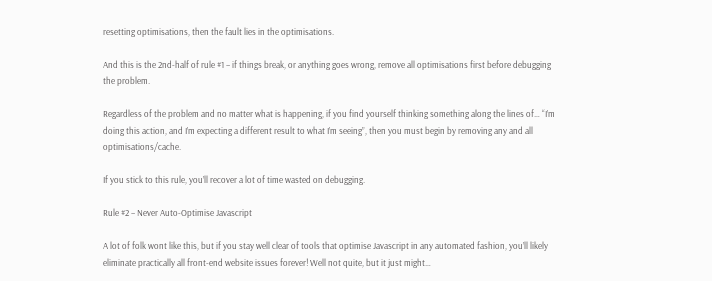resetting optimisations, then the fault lies in the optimisations.

And this is the 2nd-half of rule #1 – if things break, or anything goes wrong, remove all optimisations first before debugging the problem.

Regardless of the problem and no matter what is happening, if you find yourself thinking something along the lines of… “I’m doing this action, and I’m expecting a different result to what I’m seeing”, then you must begin by removing any and all optimisations/cache.

If you stick to this rule, you’ll recover a lot of time wasted on debugging.

Rule #2 – Never Auto-Optimise Javascript

A lot of folk wont like this, but if you stay well clear of tools that optimise Javascript in any automated fashion, you’ll likely eliminate practically all front-end website issues forever! Well not quite, but it just might…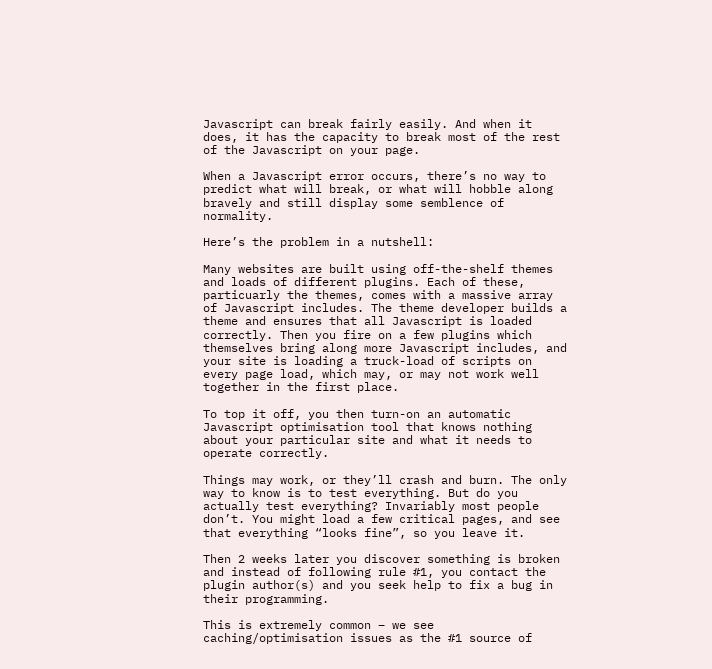Javascript can break fairly easily. And when it does, it has the capacity to break most of the rest of the Javascript on your page.

When a Javascript error occurs, there’s no way to predict what will break, or what will hobble along bravely and still display some semblence of normality.

Here’s the problem in a nutshell:

Many websites are built using off-the-shelf themes and loads of different plugins. Each of these, particuarly the themes, comes with a massive array of Javascript includes. The theme developer builds a theme and ensures that all Javascript is loaded correctly. Then you fire on a few plugins which themselves bring along more Javascript includes, and your site is loading a truck-load of scripts on every page load, which may, or may not work well together in the first place.

To top it off, you then turn-on an automatic Javascript optimisation tool that knows nothing about your particular site and what it needs to operate correctly.

Things may work, or they’ll crash and burn. The only way to know is to test everything. But do you actually test everything? Invariably most people don’t. You might load a few critical pages, and see that everything “looks fine”, so you leave it.

Then 2 weeks later you discover something is broken and instead of following rule #1, you contact the plugin author(s) and you seek help to fix a bug in their programming.

This is extremely common – we see caching/optimisation issues as the #1 source of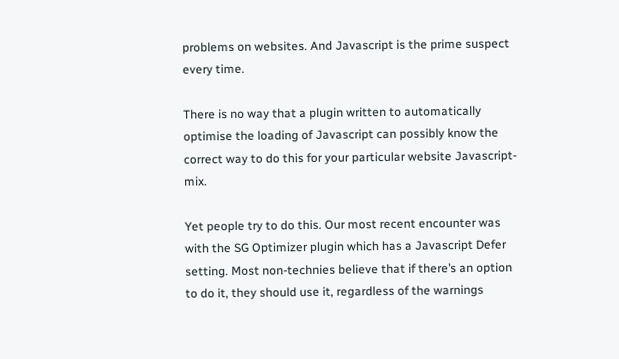problems on websites. And Javascript is the prime suspect every time.

There is no way that a plugin written to automatically optimise the loading of Javascript can possibly know the correct way to do this for your particular website Javascript-mix.

Yet people try to do this. Our most recent encounter was with the SG Optimizer plugin which has a Javascript Defer setting. Most non-technies believe that if there’s an option to do it, they should use it, regardless of the warnings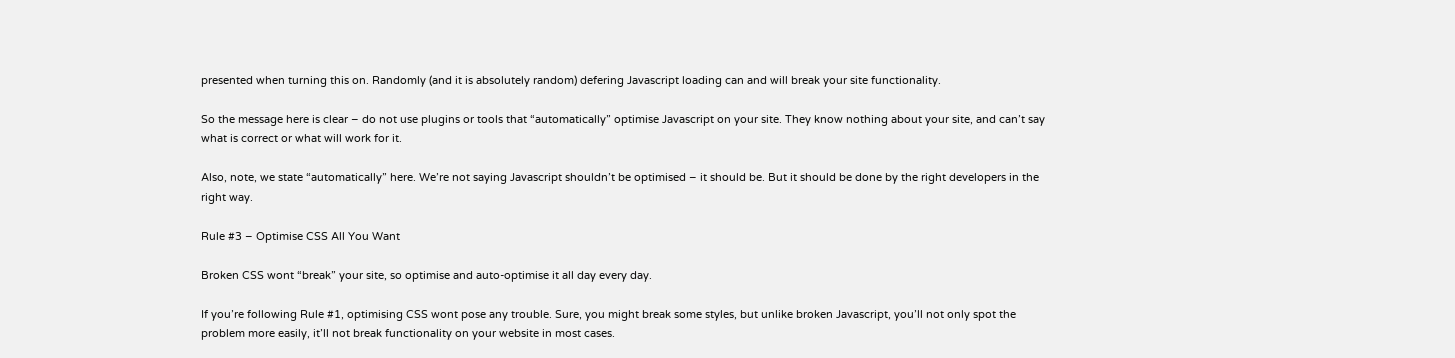presented when turning this on. Randomly (and it is absolutely random) defering Javascript loading can and will break your site functionality.

So the message here is clear – do not use plugins or tools that “automatically” optimise Javascript on your site. They know nothing about your site, and can’t say what is correct or what will work for it.

Also, note, we state “automatically” here. We’re not saying Javascript shouldn’t be optimised – it should be. But it should be done by the right developers in the right way.

Rule #3 – Optimise CSS All You Want

Broken CSS wont “break” your site, so optimise and auto-optimise it all day every day.

If you’re following Rule #1, optimising CSS wont pose any trouble. Sure, you might break some styles, but unlike broken Javascript, you’ll not only spot the problem more easily, it’ll not break functionality on your website in most cases.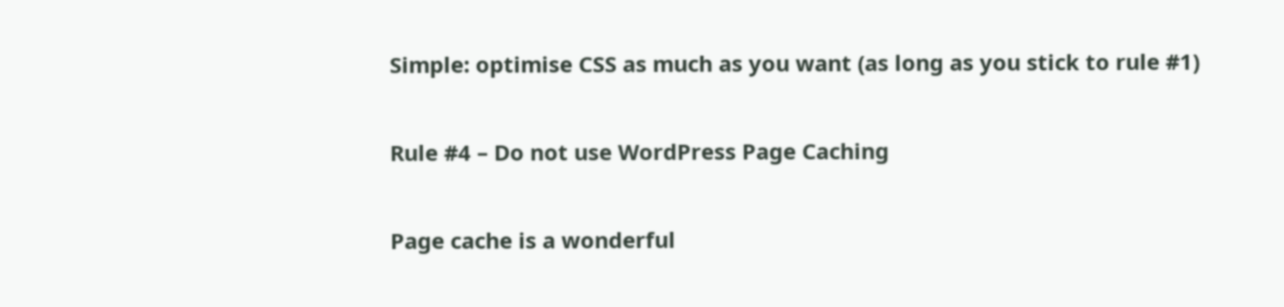Simple: optimise CSS as much as you want (as long as you stick to rule #1)

Rule #4 – Do not use WordPress Page Caching

Page cache is a wonderful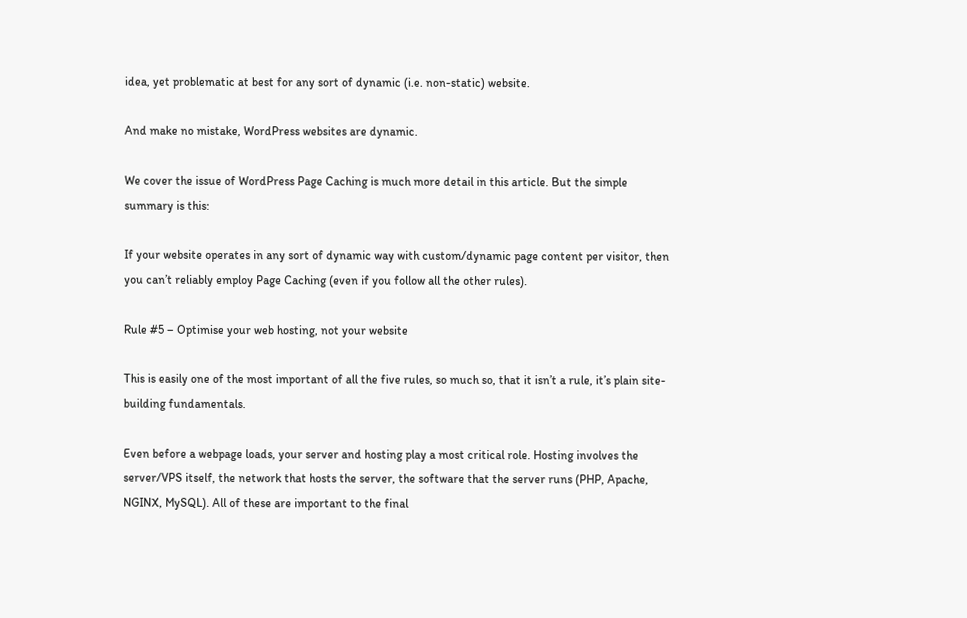idea, yet problematic at best for any sort of dynamic (i.e. non-static) website.

And make no mistake, WordPress websites are dynamic.

We cover the issue of WordPress Page Caching is much more detail in this article. But the simple summary is this:

If your website operates in any sort of dynamic way with custom/dynamic page content per visitor, then you can’t reliably employ Page Caching (even if you follow all the other rules).

Rule #5 – Optimise your web hosting, not your website

This is easily one of the most important of all the five rules, so much so, that it isn’t a rule, it’s plain site-building fundamentals.

Even before a webpage loads, your server and hosting play a most critical role. Hosting involves the server/VPS itself, the network that hosts the server, the software that the server runs (PHP, Apache, NGINX, MySQL). All of these are important to the final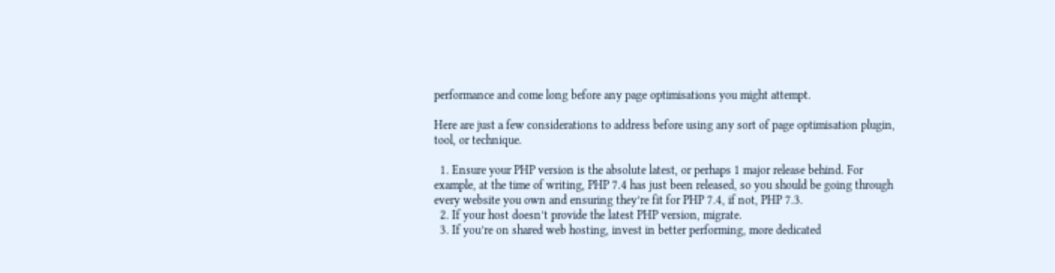performance and come long before any page optimisations you might attempt.

Here are just a few considerations to address before using any sort of page optimisation plugin, tool, or technique.

  1. Ensure your PHP version is the absolute latest, or perhaps 1 major release behind. For example, at the time of writing, PHP 7.4 has just been released, so you should be going through every website you own and ensuring they’re fit for PHP 7.4, if not, PHP 7.3.
  2. If your host doesn’t provide the latest PHP version, migrate.
  3. If you’re on shared web hosting, invest in better performing, more dedicated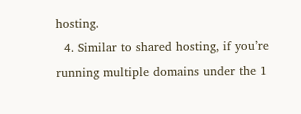hosting.
  4. Similar to shared hosting, if you’re running multiple domains under the 1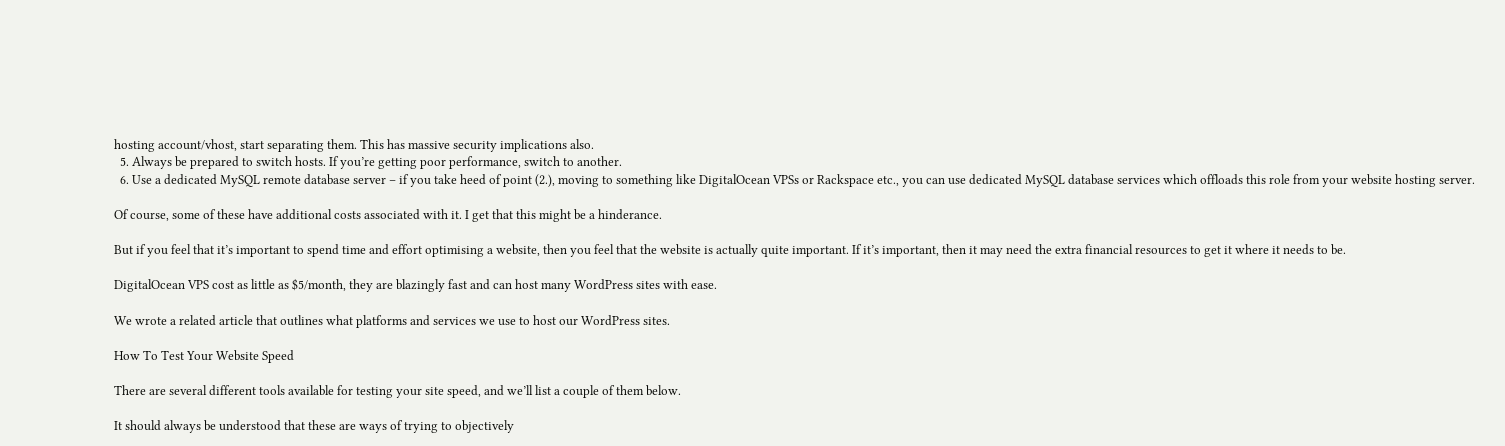hosting account/vhost, start separating them. This has massive security implications also.
  5. Always be prepared to switch hosts. If you’re getting poor performance, switch to another.
  6. Use a dedicated MySQL remote database server – if you take heed of point (2.), moving to something like DigitalOcean VPSs or Rackspace etc., you can use dedicated MySQL database services which offloads this role from your website hosting server.

Of course, some of these have additional costs associated with it. I get that this might be a hinderance.

But if you feel that it’s important to spend time and effort optimising a website, then you feel that the website is actually quite important. If it’s important, then it may need the extra financial resources to get it where it needs to be.

DigitalOcean VPS cost as little as $5/month, they are blazingly fast and can host many WordPress sites with ease.

We wrote a related article that outlines what platforms and services we use to host our WordPress sites.

How To Test Your Website Speed

There are several different tools available for testing your site speed, and we’ll list a couple of them below.

It should always be understood that these are ways of trying to objectively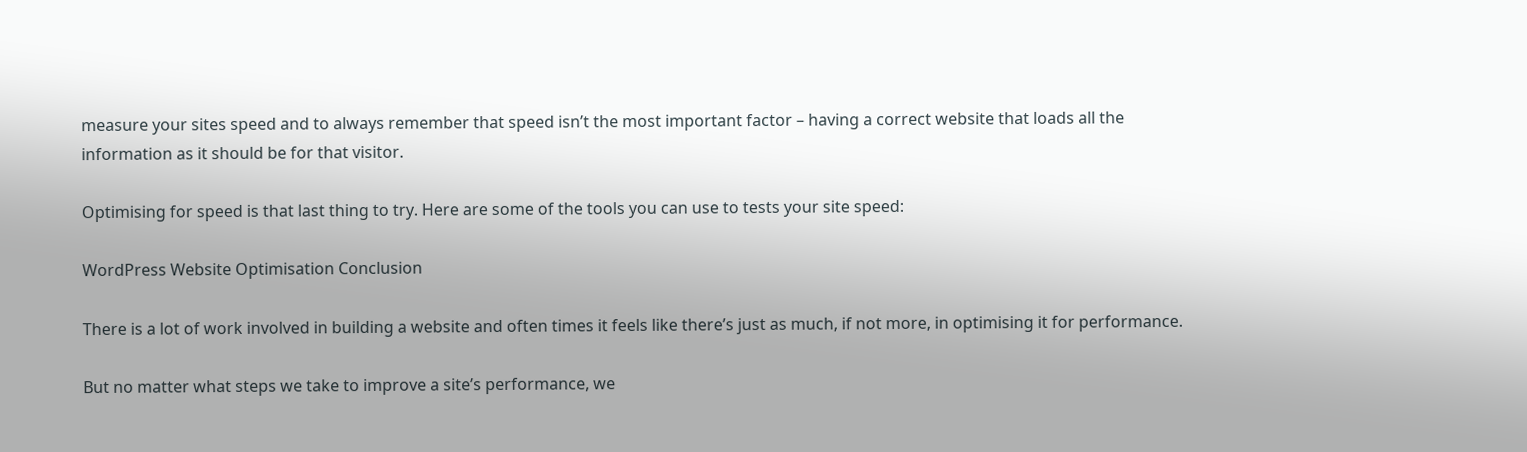measure your sites speed and to always remember that speed isn’t the most important factor – having a correct website that loads all the information as it should be for that visitor.

Optimising for speed is that last thing to try. Here are some of the tools you can use to tests your site speed:

WordPress Website Optimisation Conclusion

There is a lot of work involved in building a website and often times it feels like there’s just as much, if not more, in optimising it for performance.

But no matter what steps we take to improve a site’s performance, we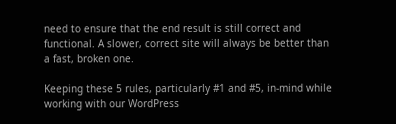need to ensure that the end result is still correct and functional. A slower, correct site will always be better than a fast, broken one.

Keeping these 5 rules, particularly #1 and #5, in-mind while working with our WordPress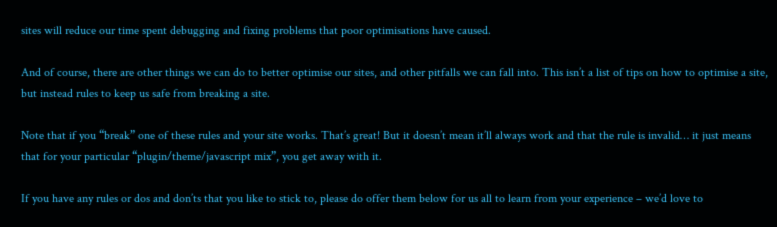sites will reduce our time spent debugging and fixing problems that poor optimisations have caused.

And of course, there are other things we can do to better optimise our sites, and other pitfalls we can fall into. This isn’t a list of tips on how to optimise a site, but instead rules to keep us safe from breaking a site.

Note that if you “break” one of these rules and your site works. That’s great! But it doesn’t mean it’ll always work and that the rule is invalid… it just means that for your particular “plugin/theme/javascript mix”, you get away with it.

If you have any rules or dos and don’ts that you like to stick to, please do offer them below for us all to learn from your experience – we’d love to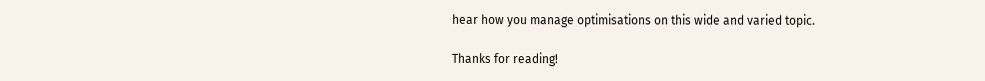hear how you manage optimisations on this wide and varied topic.

Thanks for reading!